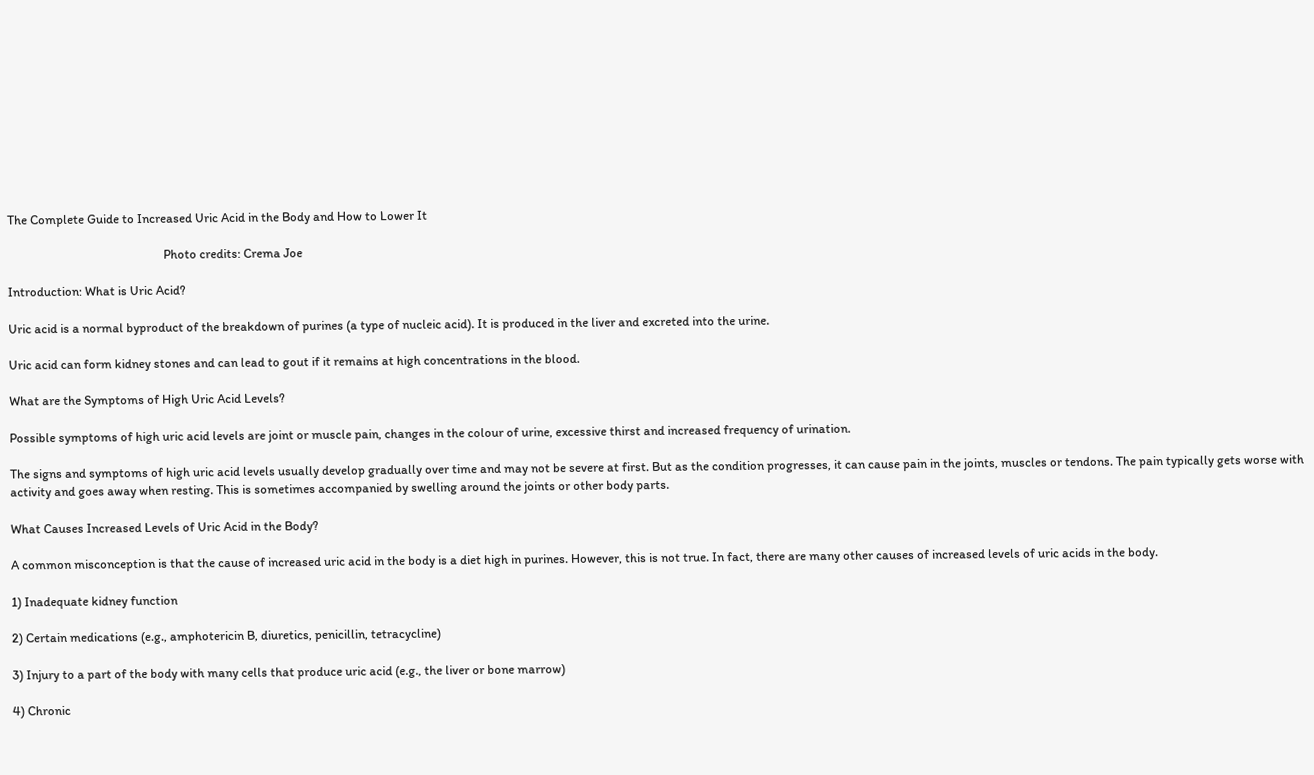The Complete Guide to Increased Uric Acid in the Body and How to Lower It

                                                    Photo credits: Crema Joe

Introduction: What is Uric Acid?

Uric acid is a normal byproduct of the breakdown of purines (a type of nucleic acid). It is produced in the liver and excreted into the urine.

Uric acid can form kidney stones and can lead to gout if it remains at high concentrations in the blood.

What are the Symptoms of High Uric Acid Levels?

Possible symptoms of high uric acid levels are joint or muscle pain, changes in the colour of urine, excessive thirst and increased frequency of urination.

The signs and symptoms of high uric acid levels usually develop gradually over time and may not be severe at first. But as the condition progresses, it can cause pain in the joints, muscles or tendons. The pain typically gets worse with activity and goes away when resting. This is sometimes accompanied by swelling around the joints or other body parts.

What Causes Increased Levels of Uric Acid in the Body?

A common misconception is that the cause of increased uric acid in the body is a diet high in purines. However, this is not true. In fact, there are many other causes of increased levels of uric acids in the body.

1) Inadequate kidney function

2) Certain medications (e.g., amphotericin B, diuretics, penicillin, tetracycline)

3) Injury to a part of the body with many cells that produce uric acid (e.g., the liver or bone marrow)

4) Chronic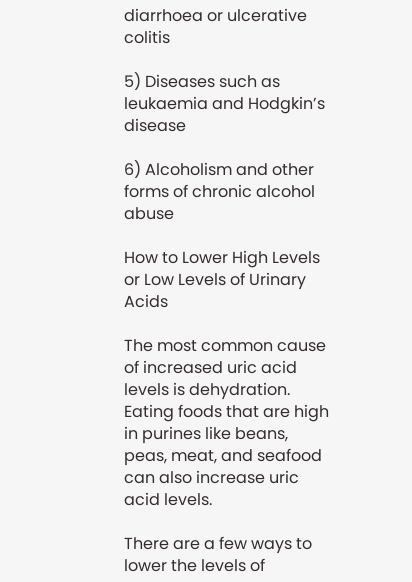diarrhoea or ulcerative colitis

5) Diseases such as leukaemia and Hodgkin’s disease

6) Alcoholism and other forms of chronic alcohol abuse

How to Lower High Levels or Low Levels of Urinary Acids

The most common cause of increased uric acid levels is dehydration. Eating foods that are high in purines like beans, peas, meat, and seafood can also increase uric acid levels.

There are a few ways to lower the levels of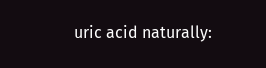uric acid naturally: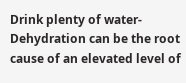Drink plenty of water- Dehydration can be the root cause of an elevated level of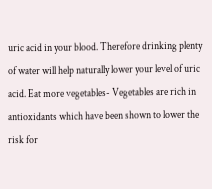uric acid in your blood. Therefore drinking plenty of water will help naturally lower your level of uric acid. Eat more vegetables- Vegetables are rich in antioxidants which have been shown to lower the risk for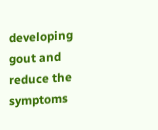developing gout and reduce the symptoms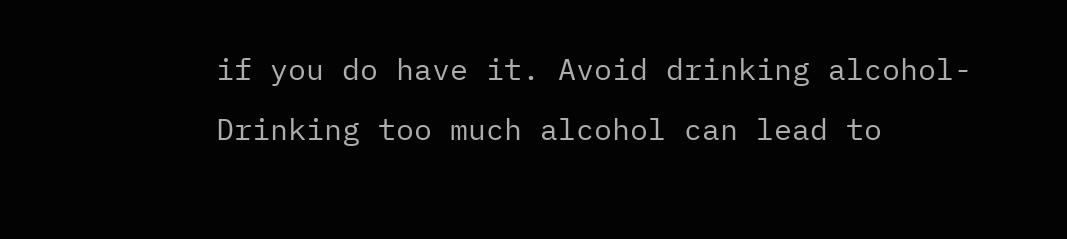if you do have it. Avoid drinking alcohol- Drinking too much alcohol can lead to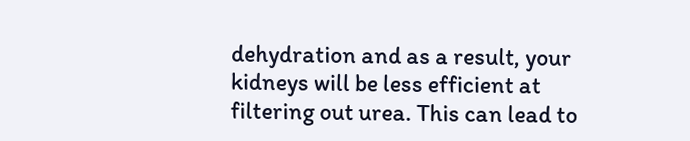dehydration and as a result, your kidneys will be less efficient at filtering out urea. This can lead to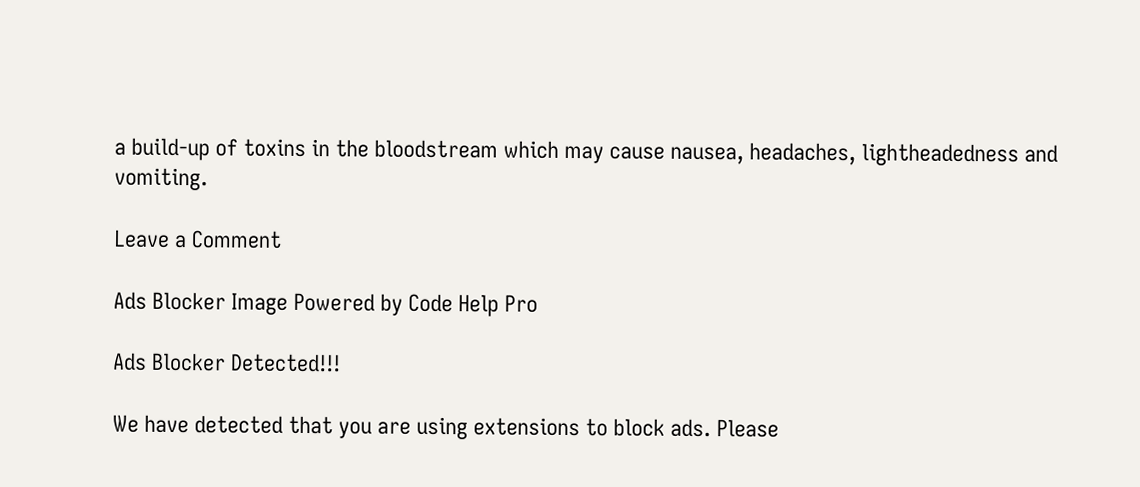a build-up of toxins in the bloodstream which may cause nausea, headaches, lightheadedness and vomiting.

Leave a Comment

Ads Blocker Image Powered by Code Help Pro

Ads Blocker Detected!!!

We have detected that you are using extensions to block ads. Please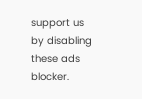support us by disabling these ads blocker.